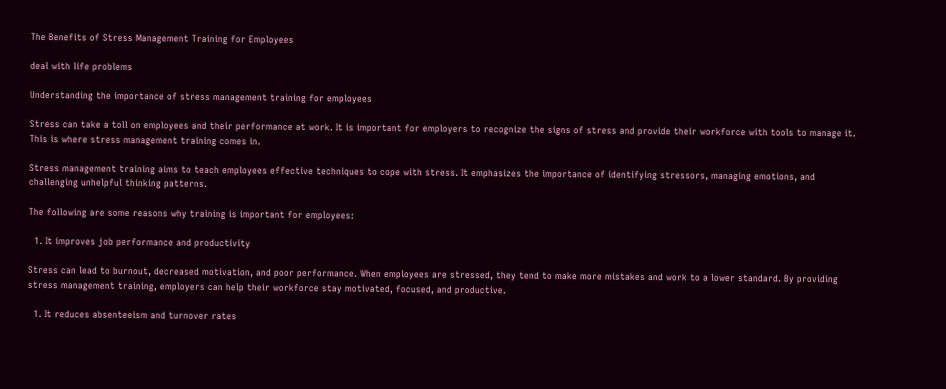The Benefits of Stress Management Training for Employees

deal with life problems

Understanding the importance of stress management training for employees

Stress can take a toll on employees and their performance at work. It is important for employers to recognize the signs of stress and provide their workforce with tools to manage it. This is where stress management training comes in.

Stress management training aims to teach employees effective techniques to cope with stress. It emphasizes the importance of identifying stressors, managing emotions, and challenging unhelpful thinking patterns.

The following are some reasons why training is important for employees:

  1. It improves job performance and productivity

Stress can lead to burnout, decreased motivation, and poor performance. When employees are stressed, they tend to make more mistakes and work to a lower standard. By providing stress management training, employers can help their workforce stay motivated, focused, and productive.

  1. It reduces absenteeism and turnover rates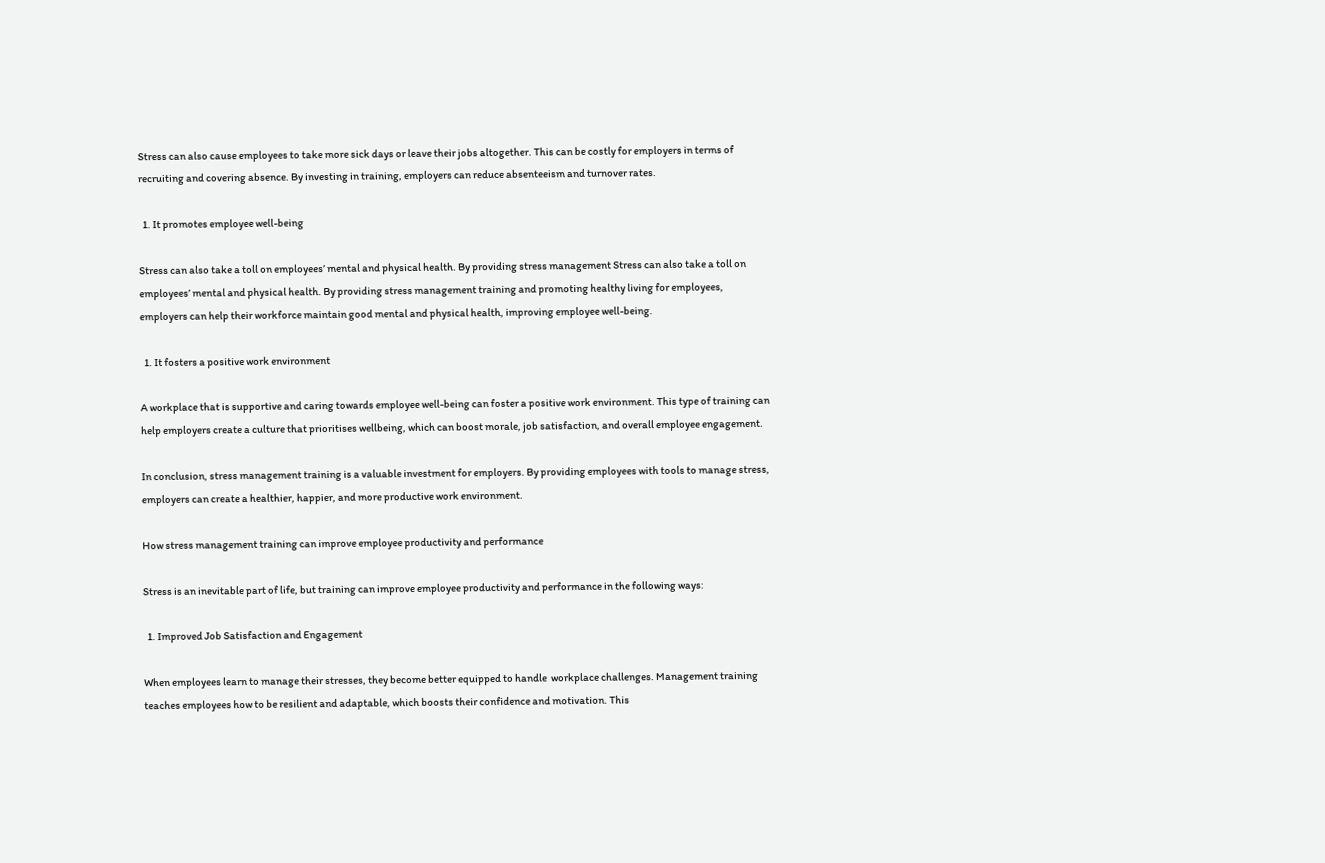Stress can also cause employees to take more sick days or leave their jobs altogether. This can be costly for employers in terms of recruiting and covering absence. By investing in training, employers can reduce absenteeism and turnover rates.

  1. It promotes employee well-being

Stress can also take a toll on employees’ mental and physical health. By providing stress management Stress can also take a toll on employees’ mental and physical health. By providing stress management training and promoting healthy living for employees, employers can help their workforce maintain good mental and physical health, improving employee well-being.

  1. It fosters a positive work environment

A workplace that is supportive and caring towards employee well-being can foster a positive work environment. This type of training can help employers create a culture that prioritises wellbeing, which can boost morale, job satisfaction, and overall employee engagement.

In conclusion, stress management training is a valuable investment for employers. By providing employees with tools to manage stress, employers can create a healthier, happier, and more productive work environment.

How stress management training can improve employee productivity and performance

Stress is an inevitable part of life, but training can improve employee productivity and performance in the following ways:

  1. Improved Job Satisfaction and Engagement

When employees learn to manage their stresses, they become better equipped to handle  workplace challenges. Management training teaches employees how to be resilient and adaptable, which boosts their confidence and motivation. This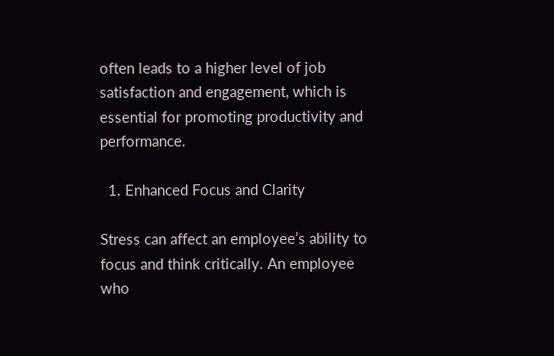often leads to a higher level of job satisfaction and engagement, which is essential for promoting productivity and performance.

  1. Enhanced Focus and Clarity

Stress can affect an employee’s ability to focus and think critically. An employee who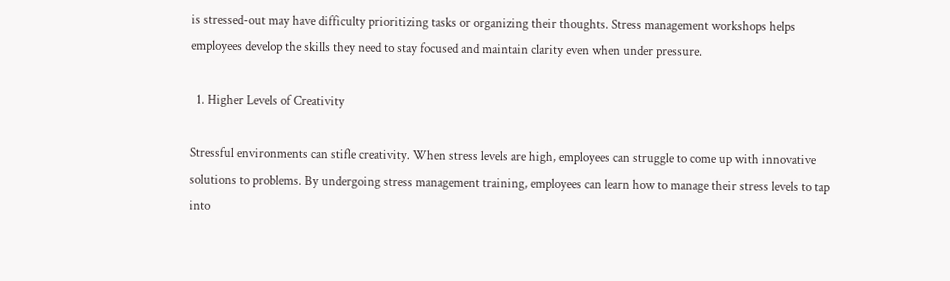is stressed-out may have difficulty prioritizing tasks or organizing their thoughts. Stress management workshops helps employees develop the skills they need to stay focused and maintain clarity even when under pressure.

  1. Higher Levels of Creativity

Stressful environments can stifle creativity. When stress levels are high, employees can struggle to come up with innovative solutions to problems. By undergoing stress management training, employees can learn how to manage their stress levels to tap into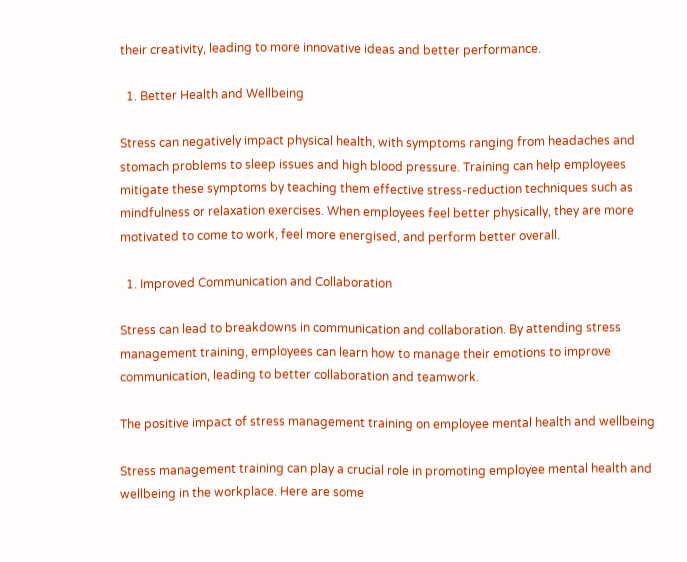their creativity, leading to more innovative ideas and better performance.

  1. Better Health and Wellbeing

Stress can negatively impact physical health, with symptoms ranging from headaches and stomach problems to sleep issues and high blood pressure. Training can help employees mitigate these symptoms by teaching them effective stress-reduction techniques such as mindfulness or relaxation exercises. When employees feel better physically, they are more motivated to come to work, feel more energised, and perform better overall.

  1. Improved Communication and Collaboration

Stress can lead to breakdowns in communication and collaboration. By attending stress management training, employees can learn how to manage their emotions to improve communication, leading to better collaboration and teamwork.

The positive impact of stress management training on employee mental health and wellbeing

Stress management training can play a crucial role in promoting employee mental health and wellbeing in the workplace. Here are some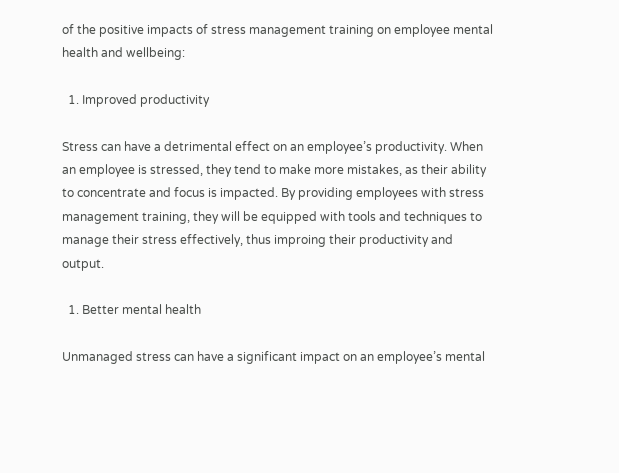of the positive impacts of stress management training on employee mental health and wellbeing:

  1. Improved productivity

Stress can have a detrimental effect on an employee’s productivity. When an employee is stressed, they tend to make more mistakes, as their ability to concentrate and focus is impacted. By providing employees with stress management training, they will be equipped with tools and techniques to manage their stress effectively, thus improing their productivity and output.

  1. Better mental health

Unmanaged stress can have a significant impact on an employee’s mental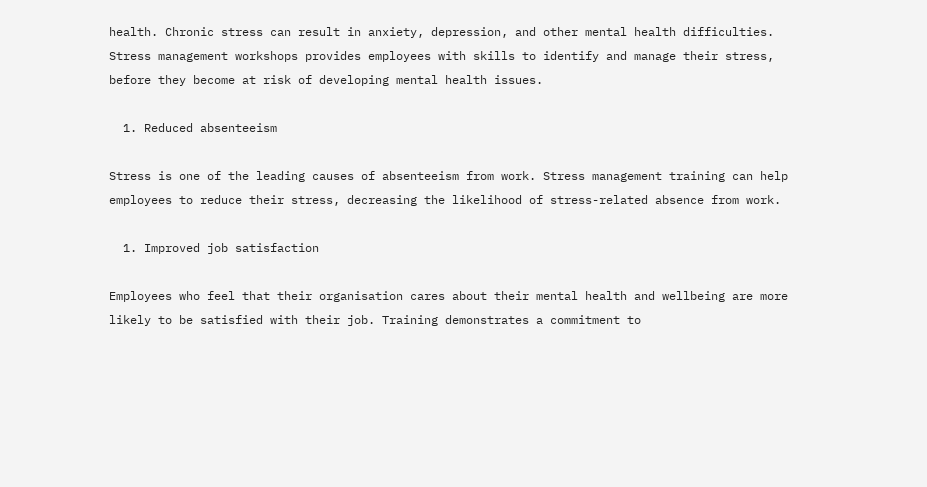health. Chronic stress can result in anxiety, depression, and other mental health difficulties. Stress management workshops provides employees with skills to identify and manage their stress, before they become at risk of developing mental health issues.

  1. Reduced absenteeism

Stress is one of the leading causes of absenteeism from work. Stress management training can help employees to reduce their stress, decreasing the likelihood of stress-related absence from work.

  1. Improved job satisfaction

Employees who feel that their organisation cares about their mental health and wellbeing are more likely to be satisfied with their job. Training demonstrates a commitment to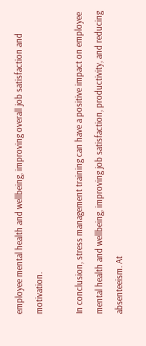employee mental health and wellbeing, improving overall job satisfaction and motivation.

In conclusion, stress management training can have a positive impact on employee mental health and wellbeing, improving job satisfaction, productivity, and reducing absenteeism. At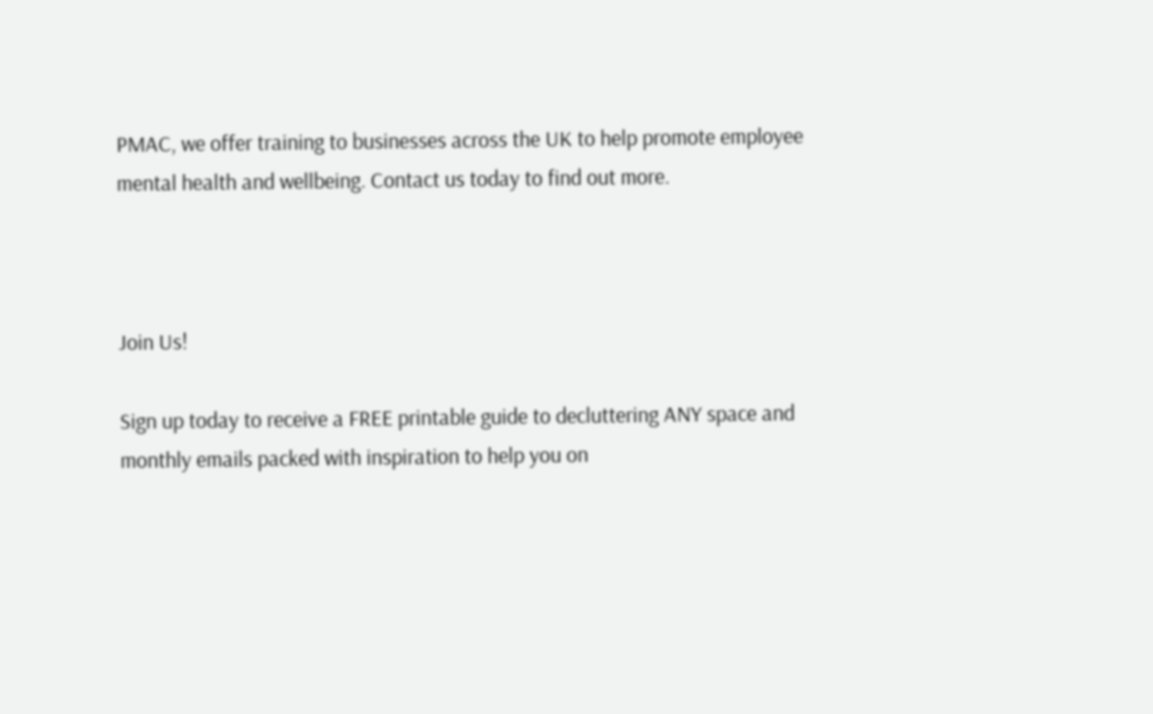PMAC, we offer training to businesses across the UK to help promote employee mental health and wellbeing. Contact us today to find out more.



Join Us!

Sign up today to receive a FREE printable guide to decluttering ANY space and monthly emails packed with inspiration to help you on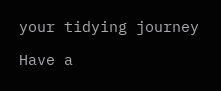your tidying journey

Have a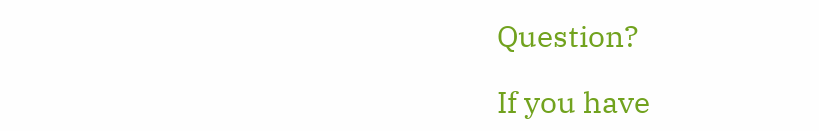Question?

If you have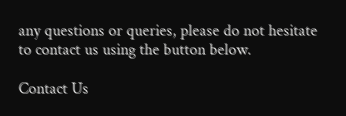any questions or queries, please do not hesitate to contact us using the button below.

Contact Us